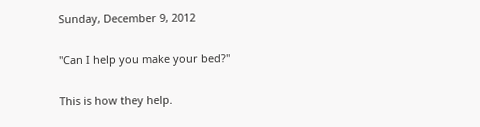Sunday, December 9, 2012

"Can I help you make your bed?"

This is how they help.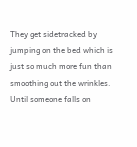They get sidetracked by jumping on the bed which is just so much more fun than smoothing out the wrinkles. Until someone falls on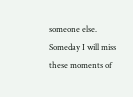someone else. Someday I will miss these moments of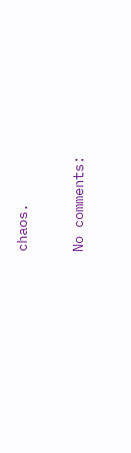chaos.

No comments: